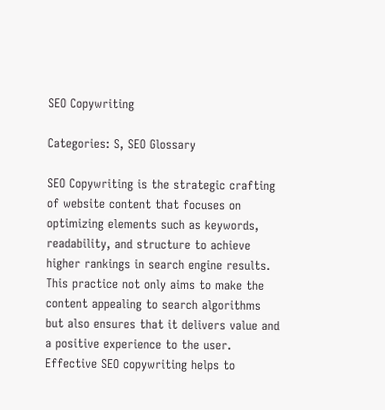SEO Copywriting

Categories: S, SEO Glossary

SEO Copywriting is the strategic crafting of website content that focuses on optimizing elements such as keywords, readability, and structure to achieve higher rankings in search engine results. This practice not only aims to make the content appealing to search algorithms but also ensures that it delivers value and a positive experience to the user. Effective SEO copywriting helps to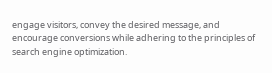engage visitors, convey the desired message, and encourage conversions while adhering to the principles of search engine optimization.